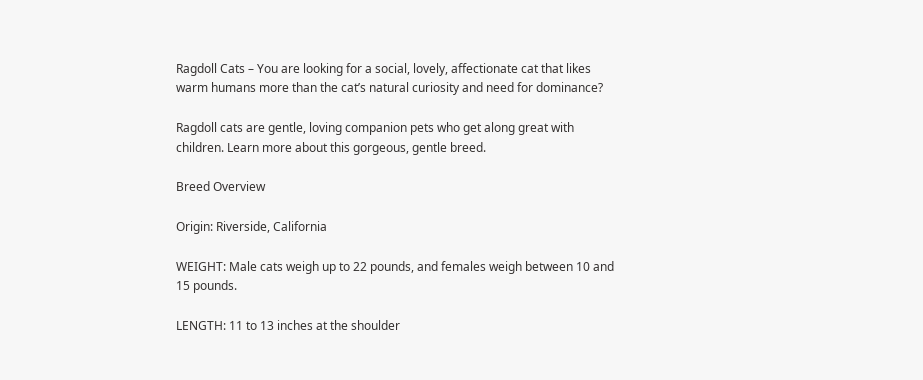Ragdoll Cats – You are looking for a social, lovely, affectionate cat that likes warm humans more than the cat’s natural curiosity and need for dominance?

Ragdoll cats are gentle, loving companion pets who get along great with children. Learn more about this gorgeous, gentle breed.

Breed Overview

Origin: Riverside, California

WEIGHT: Male cats weigh up to 22 pounds, and females weigh between 10 and 15 pounds.

LENGTH: 11 to 13 inches at the shoulder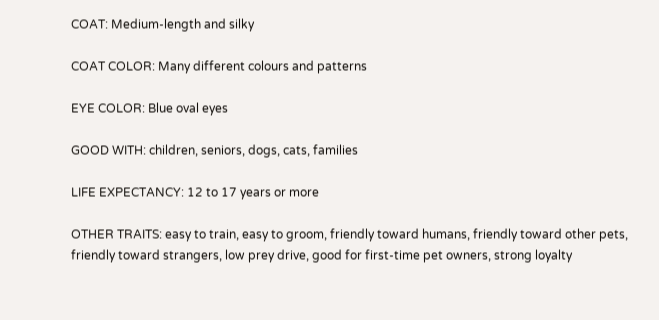COAT: Medium-length and silky

COAT COLOR: Many different colours and patterns

EYE COLOR: Blue oval eyes

GOOD WITH: children, seniors, dogs, cats, families

LIFE EXPECTANCY: 12 to 17 years or more

OTHER TRAITS: easy to train, easy to groom, friendly toward humans, friendly toward other pets, friendly toward strangers, low prey drive, good for first-time pet owners, strong loyalty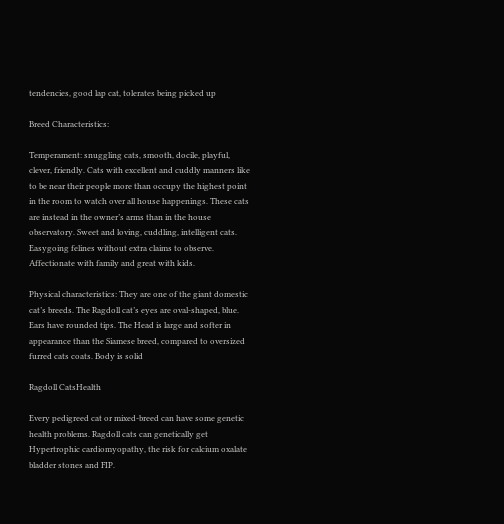tendencies, good lap cat, tolerates being picked up

Breed Characteristics:

Temperament: snuggling cats, smooth, docile, playful, clever, friendly. Cats with excellent and cuddly manners like to be near their people more than occupy the highest point in the room to watch over all house happenings. These cats are instead in the owner’s arms than in the house observatory. Sweet and loving, cuddling, intelligent cats. Easygoing felines without extra claims to observe. Affectionate with family and great with kids.

Physical characteristics: They are one of the giant domestic cat’s breeds. The Ragdoll cat’s eyes are oval-shaped, blue. Ears have rounded tips. The Head is large and softer in appearance than the Siamese breed, compared to oversized furred cats coats. Body is solid

Ragdoll CatsHealth

Every pedigreed cat or mixed-breed can have some genetic health problems. Ragdoll cats can genetically get Hypertrophic cardiomyopathy, the risk for calcium oxalate bladder stones and FIP.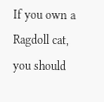If you own a Ragdoll cat, you should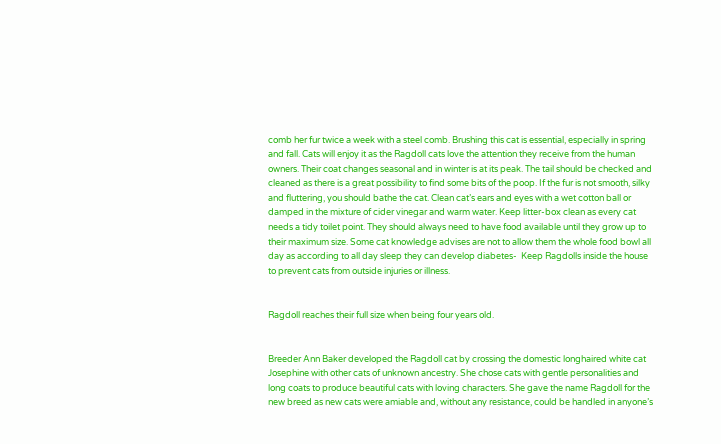comb her fur twice a week with a steel comb. Brushing this cat is essential, especially in spring and fall. Cats will enjoy it as the Ragdoll cats love the attention they receive from the human owners. Their coat changes seasonal and in winter is at its peak. The tail should be checked and cleaned as there is a great possibility to find some bits of the poop. If the fur is not smooth, silky and fluttering, you should bathe the cat. Clean cat’s ears and eyes with a wet cotton ball or damped in the mixture of cider vinegar and warm water. Keep litter-box clean as every cat needs a tidy toilet point. They should always need to have food available until they grow up to their maximum size. Some cat knowledge advises are not to allow them the whole food bowl all day as according to all day sleep they can develop diabetes-  Keep Ragdolls inside the house to prevent cats from outside injuries or illness.


Ragdoll reaches their full size when being four years old.


Breeder Ann Baker developed the Ragdoll cat by crossing the domestic longhaired white cat Josephine with other cats of unknown ancestry. She chose cats with gentle personalities and long coats to produce beautiful cats with loving characters. She gave the name Ragdoll for the new breed as new cats were amiable and, without any resistance, could be handled in anyone’s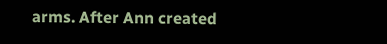arms. After Ann created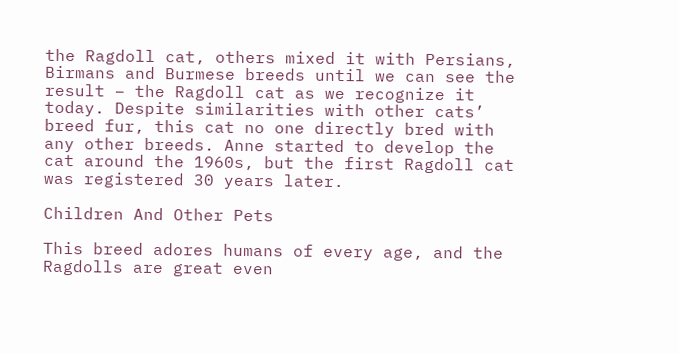the Ragdoll cat, others mixed it with Persians, Birmans and Burmese breeds until we can see the result – the Ragdoll cat as we recognize it today. Despite similarities with other cats’ breed fur, this cat no one directly bred with any other breeds. Anne started to develop the cat around the 1960s, but the first Ragdoll cat was registered 30 years later.

Children And Other Pets

This breed adores humans of every age, and the Ragdolls are great even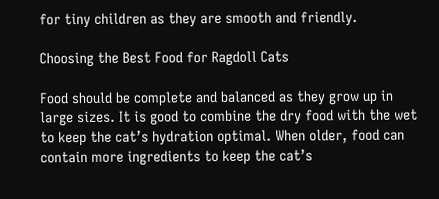for tiny children as they are smooth and friendly.

Choosing the Best Food for Ragdoll Cats

Food should be complete and balanced as they grow up in large sizes. It is good to combine the dry food with the wet to keep the cat’s hydration optimal. When older, food can contain more ingredients to keep the cat’s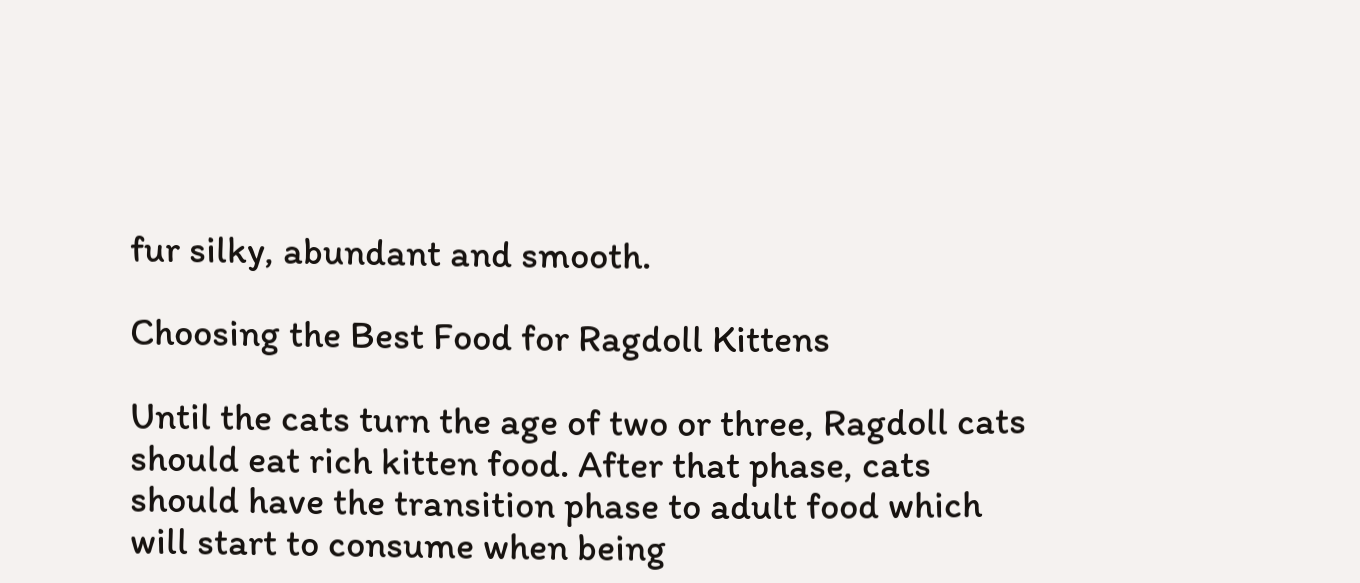fur silky, abundant and smooth.

Choosing the Best Food for Ragdoll Kittens

Until the cats turn the age of two or three, Ragdoll cats should eat rich kitten food. After that phase, cats should have the transition phase to adult food which will start to consume when being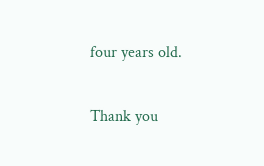four years old.

Thank you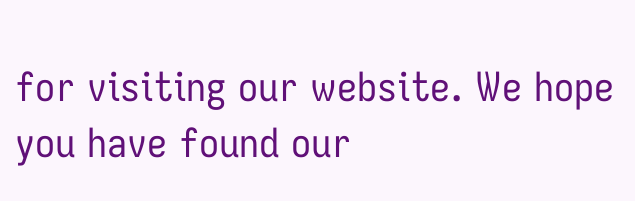for visiting our website. We hope you have found our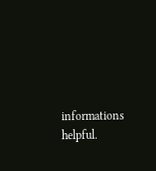informations helpful.